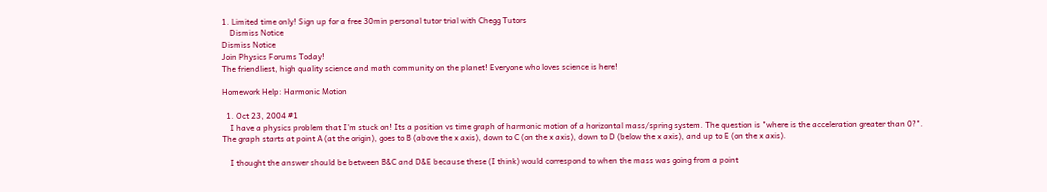1. Limited time only! Sign up for a free 30min personal tutor trial with Chegg Tutors
    Dismiss Notice
Dismiss Notice
Join Physics Forums Today!
The friendliest, high quality science and math community on the planet! Everyone who loves science is here!

Homework Help: Harmonic Motion

  1. Oct 23, 2004 #1
    I have a physics problem that I'm stuck on! Its a position vs time graph of harmonic motion of a horizontal mass/spring system. The question is "where is the acceleration greater than 0?". The graph starts at point A (at the origin), goes to B (above the x axis), down to C (on the x axis), down to D (below the x axis), and up to E (on the x axis).

    I thought the answer should be between B&C and D&E because these (I think) would correspond to when the mass was going from a point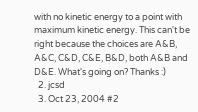with no kinetic energy to a point with maximum kinetic energy. This can't be right because the choices are A&B, A&C, C&D, C&E, B&D, both A&B and D&E. What's going on? Thanks :)
  2. jcsd
  3. Oct 23, 2004 #2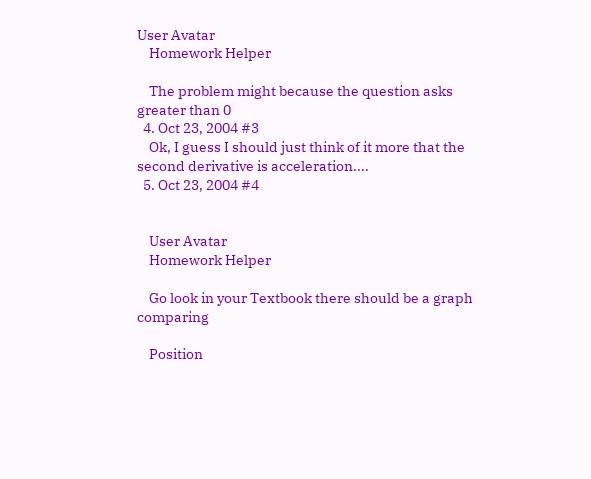User Avatar
    Homework Helper

    The problem might because the question asks greater than 0
  4. Oct 23, 2004 #3
    Ok, I guess I should just think of it more that the second derivative is acceleration....
  5. Oct 23, 2004 #4


    User Avatar
    Homework Helper

    Go look in your Textbook there should be a graph comparing

    Position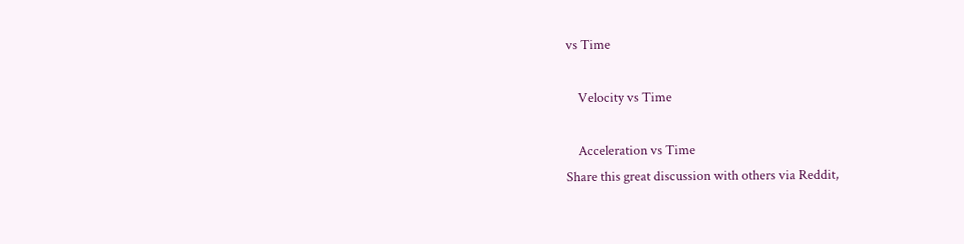vs Time

    Velocity vs Time

    Acceleration vs Time
Share this great discussion with others via Reddit,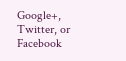Google+, Twitter, or Facebook